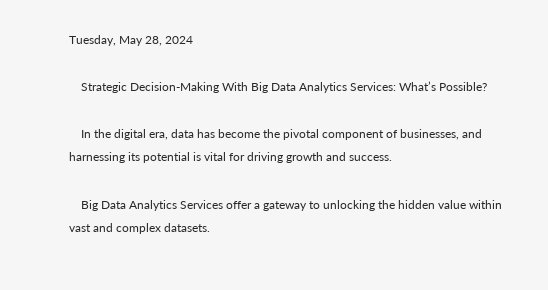Tuesday, May 28, 2024

    Strategic Decision-Making With Big Data Analytics Services: What’s Possible?

    In the digital era, data has become the pivotal component of businesses, and harnessing its potential is vital for driving growth and success.

    Big Data Analytics Services offer a gateway to unlocking the hidden value within vast and complex datasets.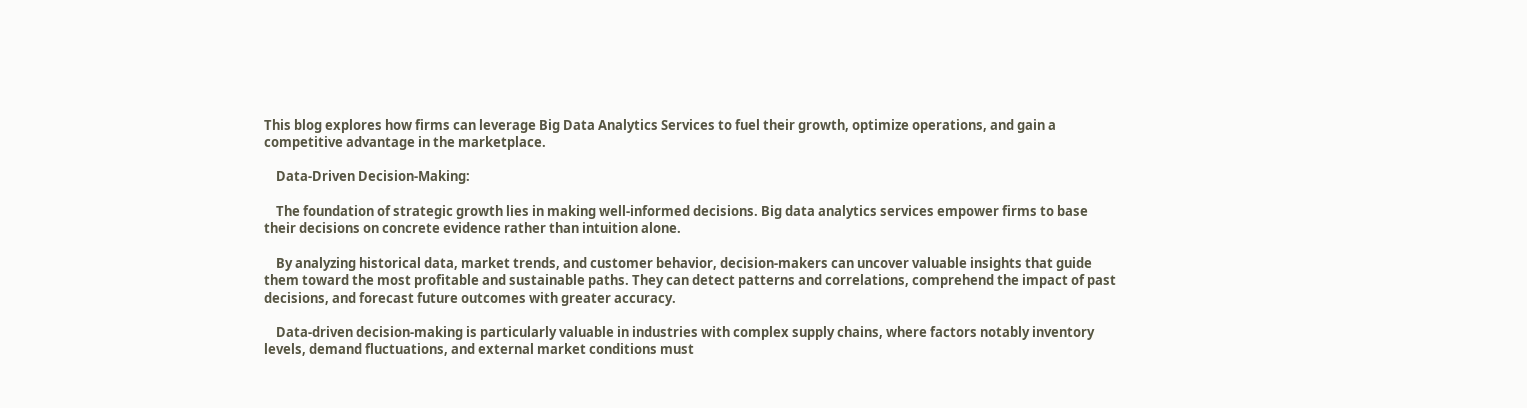This blog explores how firms can leverage Big Data Analytics Services to fuel their growth, optimize operations, and gain a competitive advantage in the marketplace.

    Data-Driven Decision-Making:

    The foundation of strategic growth lies in making well-informed decisions. Big data analytics services empower firms to base their decisions on concrete evidence rather than intuition alone.

    By analyzing historical data, market trends, and customer behavior, decision-makers can uncover valuable insights that guide them toward the most profitable and sustainable paths. They can detect patterns and correlations, comprehend the impact of past decisions, and forecast future outcomes with greater accuracy.

    Data-driven decision-making is particularly valuable in industries with complex supply chains, where factors notably inventory levels, demand fluctuations, and external market conditions must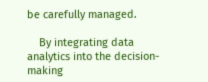be carefully managed.

    By integrating data analytics into the decision-making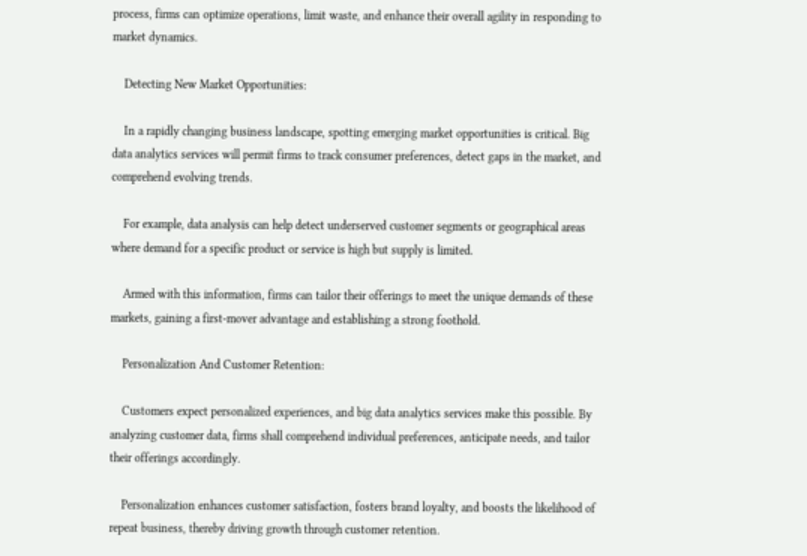process, firms can optimize operations, limit waste, and enhance their overall agility in responding to market dynamics.

    Detecting New Market Opportunities:

    In a rapidly changing business landscape, spotting emerging market opportunities is critical. Big data analytics services will permit firms to track consumer preferences, detect gaps in the market, and comprehend evolving trends.

    For example, data analysis can help detect underserved customer segments or geographical areas where demand for a specific product or service is high but supply is limited.

    Armed with this information, firms can tailor their offerings to meet the unique demands of these markets, gaining a first-mover advantage and establishing a strong foothold.

    Personalization And Customer Retention:

    Customers expect personalized experiences, and big data analytics services make this possible. By analyzing customer data, firms shall comprehend individual preferences, anticipate needs, and tailor their offerings accordingly.

    Personalization enhances customer satisfaction, fosters brand loyalty, and boosts the likelihood of repeat business, thereby driving growth through customer retention.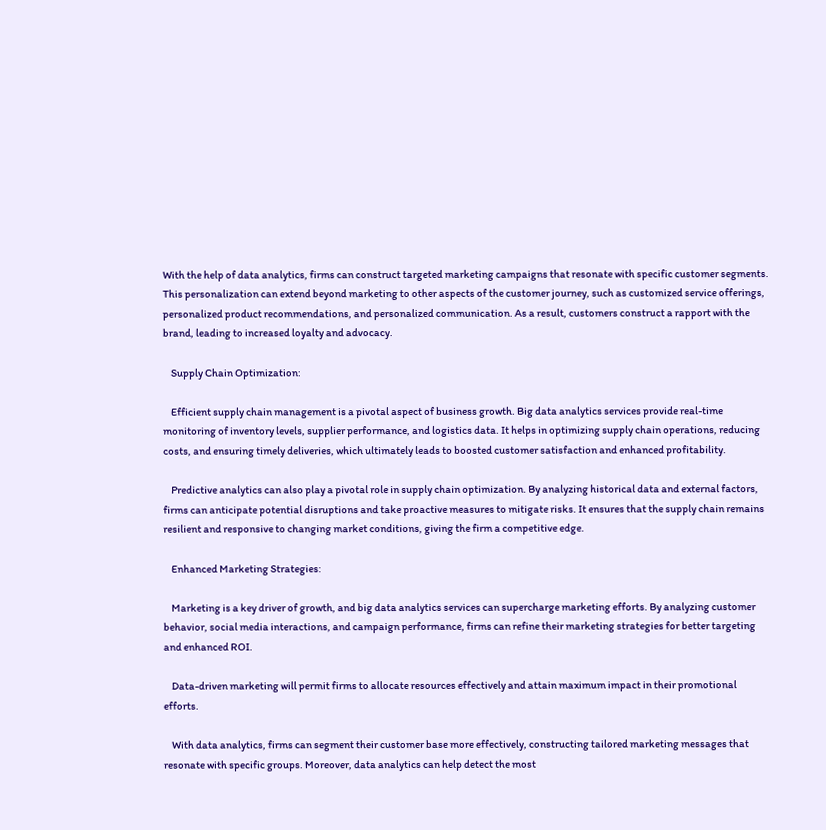With the help of data analytics, firms can construct targeted marketing campaigns that resonate with specific customer segments. This personalization can extend beyond marketing to other aspects of the customer journey, such as customized service offerings, personalized product recommendations, and personalized communication. As a result, customers construct a rapport with the brand, leading to increased loyalty and advocacy.

    Supply Chain Optimization:

    Efficient supply chain management is a pivotal aspect of business growth. Big data analytics services provide real-time monitoring of inventory levels, supplier performance, and logistics data. It helps in optimizing supply chain operations, reducing costs, and ensuring timely deliveries, which ultimately leads to boosted customer satisfaction and enhanced profitability.

    Predictive analytics can also play a pivotal role in supply chain optimization. By analyzing historical data and external factors, firms can anticipate potential disruptions and take proactive measures to mitigate risks. It ensures that the supply chain remains resilient and responsive to changing market conditions, giving the firm a competitive edge.

    Enhanced Marketing Strategies:

    Marketing is a key driver of growth, and big data analytics services can supercharge marketing efforts. By analyzing customer behavior, social media interactions, and campaign performance, firms can refine their marketing strategies for better targeting and enhanced ROI.

    Data-driven marketing will permit firms to allocate resources effectively and attain maximum impact in their promotional efforts.

    With data analytics, firms can segment their customer base more effectively, constructing tailored marketing messages that resonate with specific groups. Moreover, data analytics can help detect the most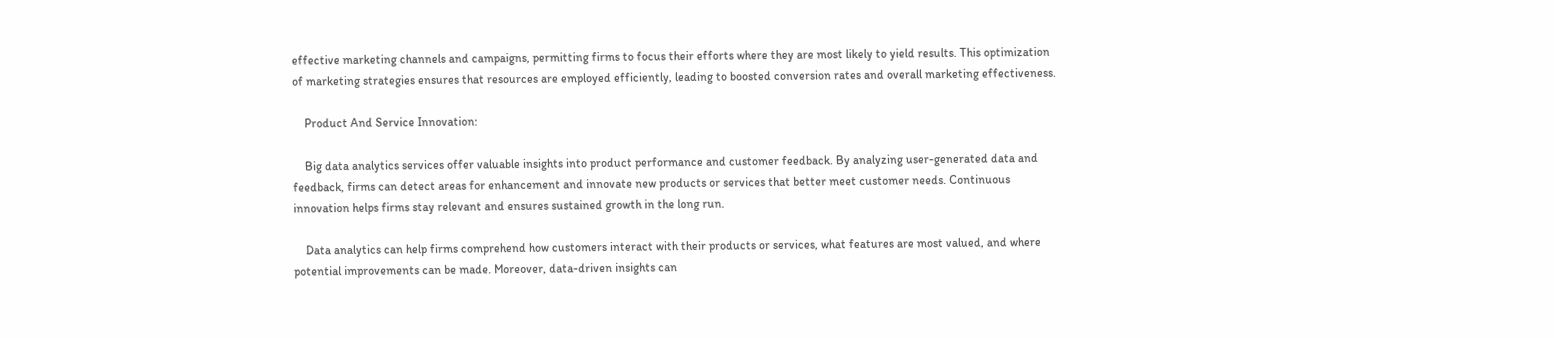effective marketing channels and campaigns, permitting firms to focus their efforts where they are most likely to yield results. This optimization of marketing strategies ensures that resources are employed efficiently, leading to boosted conversion rates and overall marketing effectiveness.

    Product And Service Innovation:

    Big data analytics services offer valuable insights into product performance and customer feedback. By analyzing user-generated data and feedback, firms can detect areas for enhancement and innovate new products or services that better meet customer needs. Continuous innovation helps firms stay relevant and ensures sustained growth in the long run.

    Data analytics can help firms comprehend how customers interact with their products or services, what features are most valued, and where potential improvements can be made. Moreover, data-driven insights can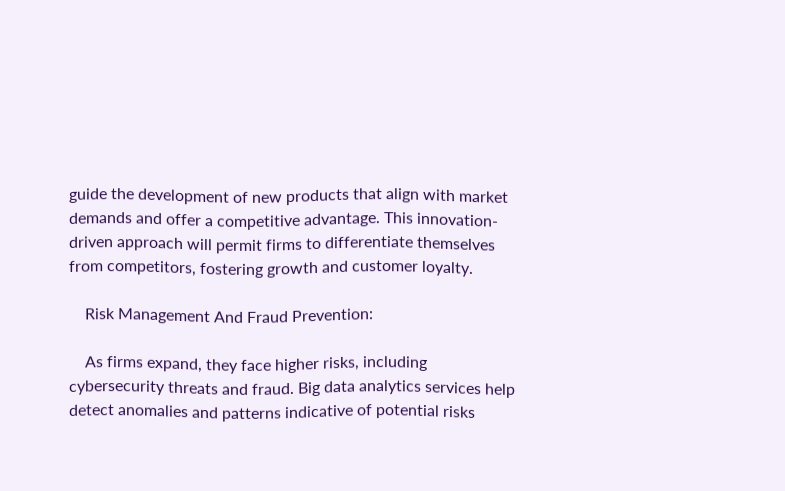guide the development of new products that align with market demands and offer a competitive advantage. This innovation-driven approach will permit firms to differentiate themselves from competitors, fostering growth and customer loyalty.

    Risk Management And Fraud Prevention:

    As firms expand, they face higher risks, including cybersecurity threats and fraud. Big data analytics services help detect anomalies and patterns indicative of potential risks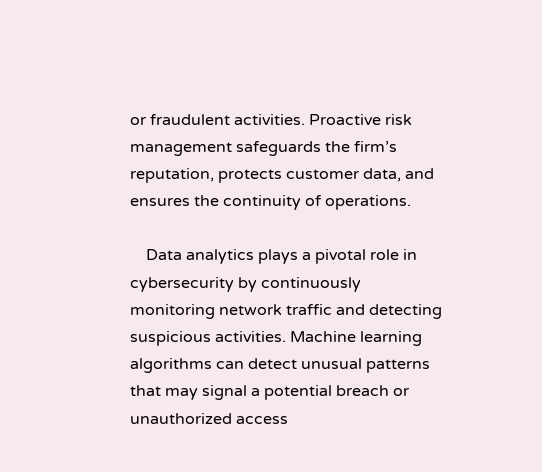or fraudulent activities. Proactive risk management safeguards the firm’s reputation, protects customer data, and ensures the continuity of operations.

    Data analytics plays a pivotal role in cybersecurity by continuously monitoring network traffic and detecting suspicious activities. Machine learning algorithms can detect unusual patterns that may signal a potential breach or unauthorized access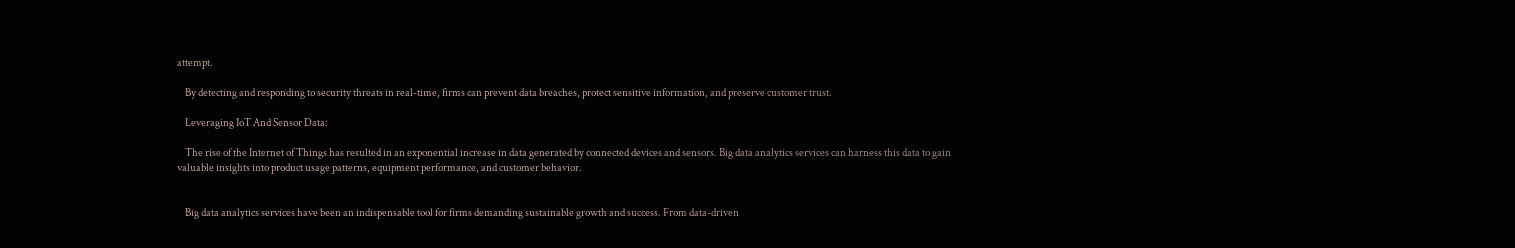attempt.

    By detecting and responding to security threats in real-time, firms can prevent data breaches, protect sensitive information, and preserve customer trust.

    Leveraging IoT And Sensor Data:

    The rise of the Internet of Things has resulted in an exponential increase in data generated by connected devices and sensors. Big data analytics services can harness this data to gain valuable insights into product usage patterns, equipment performance, and customer behavior.


    Big data analytics services have been an indispensable tool for firms demanding sustainable growth and success. From data-driven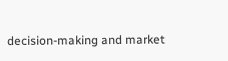decision-making and market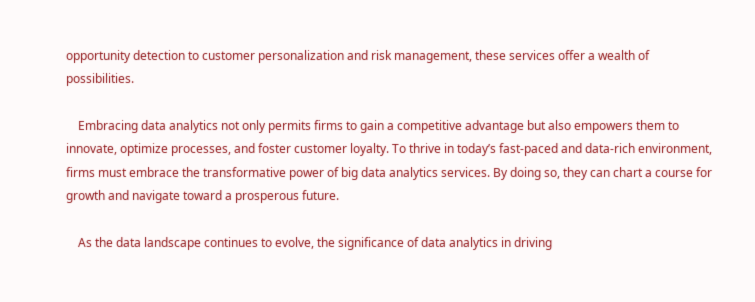opportunity detection to customer personalization and risk management, these services offer a wealth of possibilities.

    Embracing data analytics not only permits firms to gain a competitive advantage but also empowers them to innovate, optimize processes, and foster customer loyalty. To thrive in today’s fast-paced and data-rich environment, firms must embrace the transformative power of big data analytics services. By doing so, they can chart a course for growth and navigate toward a prosperous future.

    As the data landscape continues to evolve, the significance of data analytics in driving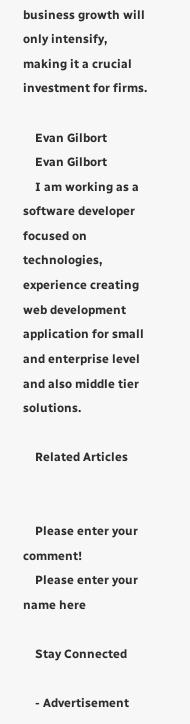business growth will only intensify, making it a crucial investment for firms.

    Evan Gilbort
    Evan Gilbort
    I am working as a software developer focused on technologies, experience creating web development application for small and enterprise level and also middle tier solutions.

    Related Articles


    Please enter your comment!
    Please enter your name here

    Stay Connected

    - Advertisement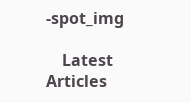-spot_img

    Latest Articles